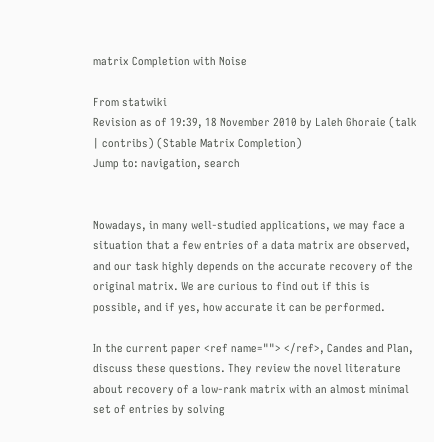matrix Completion with Noise

From statwiki
Revision as of 19:39, 18 November 2010 by Laleh Ghoraie (talk | contribs) (Stable Matrix Completion)
Jump to: navigation, search


Nowadays, in many well-studied applications, we may face a situation that a few entries of a data matrix are observed, and our task highly depends on the accurate recovery of the original matrix. We are curious to find out if this is possible, and if yes, how accurate it can be performed.

In the current paper <ref name=""> </ref>, Candes and Plan, discuss these questions. They review the novel literature about recovery of a low-rank matrix with an almost minimal set of entries by solving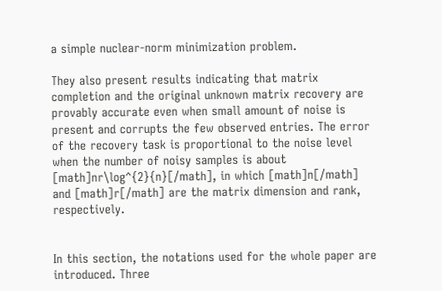a simple nuclear-norm minimization problem.

They also present results indicating that matrix completion and the original unknown matrix recovery are provably accurate even when small amount of noise is present and corrupts the few observed entries. The error of the recovery task is proportional to the noise level when the number of noisy samples is about [math]nr\log^{2}{n}[/math], in which [math]n[/math] and [math]r[/math] are the matrix dimension and rank, respectively.


In this section, the notations used for the whole paper are introduced. Three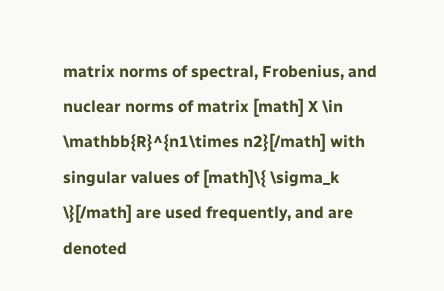matrix norms of spectral, Frobenius, and nuclear norms of matrix [math] X \in \mathbb{R}^{n1\times n2}[/math] with singular values of [math]\{ \sigma_k \}[/math] are used frequently, and are denoted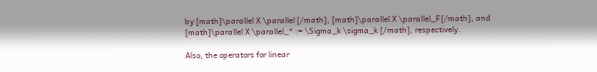by [math]\parallel X \parallel [/math], [math]\parallel X \parallel_F[/math], and [math]\parallel X \parallel_* := \Sigma_k \sigma_k [/math], respectively.

Also, the operators for linear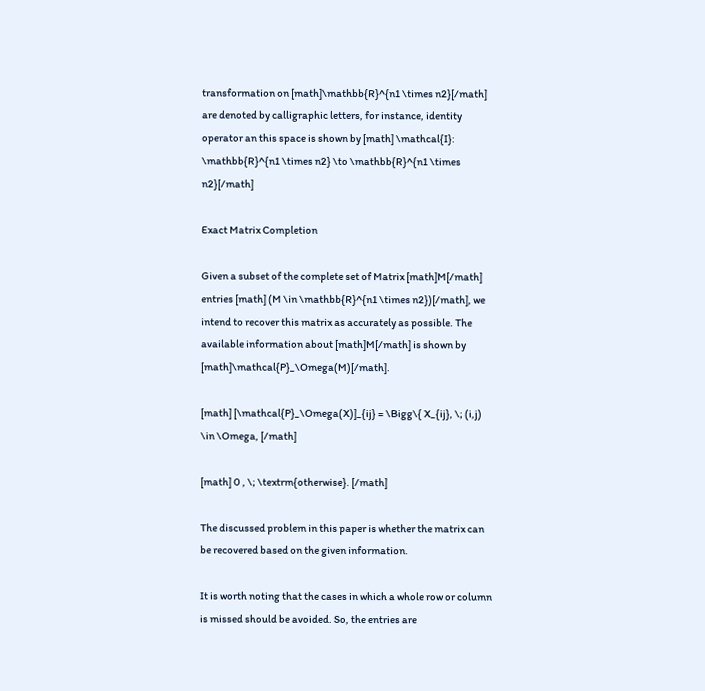transformation on [math]\mathbb{R}^{n1 \times n2}[/math] are denoted by calligraphic letters, for instance, identity operator an this space is shown by [math] \mathcal{I}: \mathbb{R}^{n1 \times n2} \to \mathbb{R}^{n1 \times n2}[/math]

Exact Matrix Completion

Given a subset of the complete set of Matrix [math]M[/math] entries [math] (M \in \mathbb{R}^{n1 \times n2})[/math], we intend to recover this matrix as accurately as possible. The available information about [math]M[/math] is shown by [math]\mathcal{P}_\Omega(M)[/math].

[math] [\mathcal{P}_\Omega(X)]_{ij} = \Bigg\{ X_{ij}, \; (i,j) \in \Omega, [/math]

[math] 0 , \; \textrm{otherwise}. [/math]

The discussed problem in this paper is whether the matrix can be recovered based on the given information.

It is worth noting that the cases in which a whole row or column is missed should be avoided. So, the entries are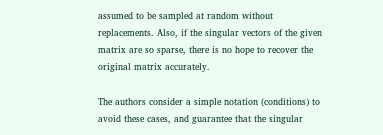assumed to be sampled at random without replacements. Also, if the singular vectors of the given matrix are so sparse, there is no hope to recover the original matrix accurately.

The authors consider a simple notation (conditions) to avoid these cases, and guarantee that the singular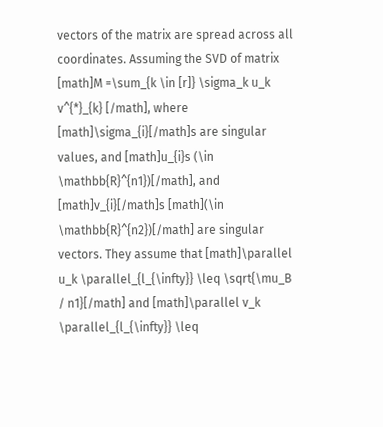vectors of the matrix are spread across all coordinates. Assuming the SVD of matrix [math]M =\sum_{k \in [r]} \sigma_k u_k v^{*}_{k} [/math], where [math]\sigma_{i}[/math]s are singular values, and [math]u_{i}s (\in \mathbb{R}^{n1})[/math], and [math]v_{i}[/math]s [math](\in \mathbb{R}^{n2})[/math] are singular vectors. They assume that [math]\parallel u_k \parallel_{l_{\infty}} \leq \sqrt{\mu_B / n1}[/math] and [math]\parallel v_k \parallel_{l_{\infty}} \leq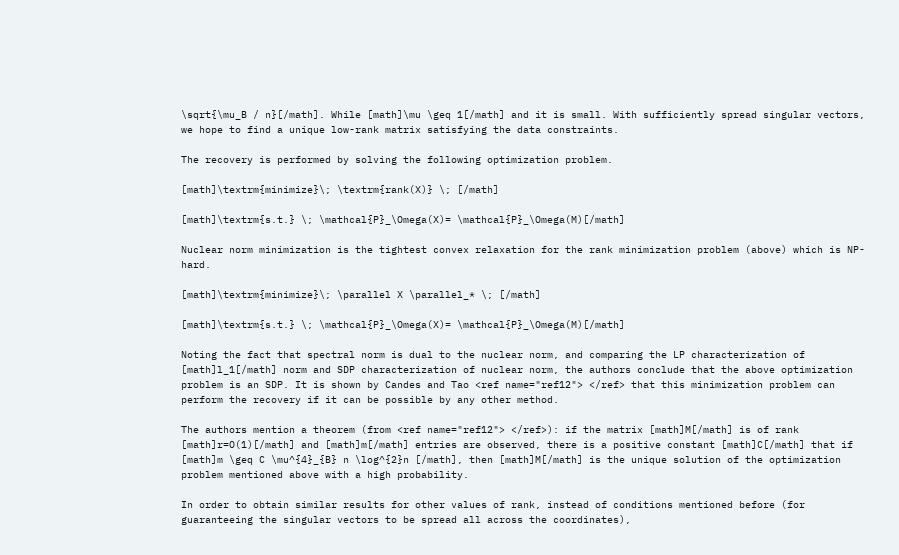\sqrt{\mu_B / n}[/math]. While [math]\mu \geq 1[/math] and it is small. With sufficiently spread singular vectors, we hope to find a unique low-rank matrix satisfying the data constraints.

The recovery is performed by solving the following optimization problem.

[math]\textrm{minimize}\; \textrm{rank(X)} \; [/math]

[math]\textrm{s.t.} \; \mathcal{P}_\Omega(X)= \mathcal{P}_\Omega(M)[/math]

Nuclear norm minimization is the tightest convex relaxation for the rank minimization problem (above) which is NP-hard.

[math]\textrm{minimize}\; \parallel X \parallel_* \; [/math]

[math]\textrm{s.t.} \; \mathcal{P}_\Omega(X)= \mathcal{P}_\Omega(M)[/math]

Noting the fact that spectral norm is dual to the nuclear norm, and comparing the LP characterization of [math]l_1[/math] norm and SDP characterization of nuclear norm, the authors conclude that the above optimization problem is an SDP. It is shown by Candes and Tao <ref name="ref12"> </ref> that this minimization problem can perform the recovery if it can be possible by any other method.

The authors mention a theorem (from <ref name="ref12"> </ref>): if the matrix [math]M[/math] is of rank [math]r=O(1)[/math] and [math]m[/math] entries are observed, there is a positive constant [math]C[/math] that if [math]m \geq C \mu^{4}_{B} n \log^{2}n [/math], then [math]M[/math] is the unique solution of the optimization problem mentioned above with a high probability.

In order to obtain similar results for other values of rank, instead of conditions mentioned before (for guaranteeing the singular vectors to be spread all across the coordinates),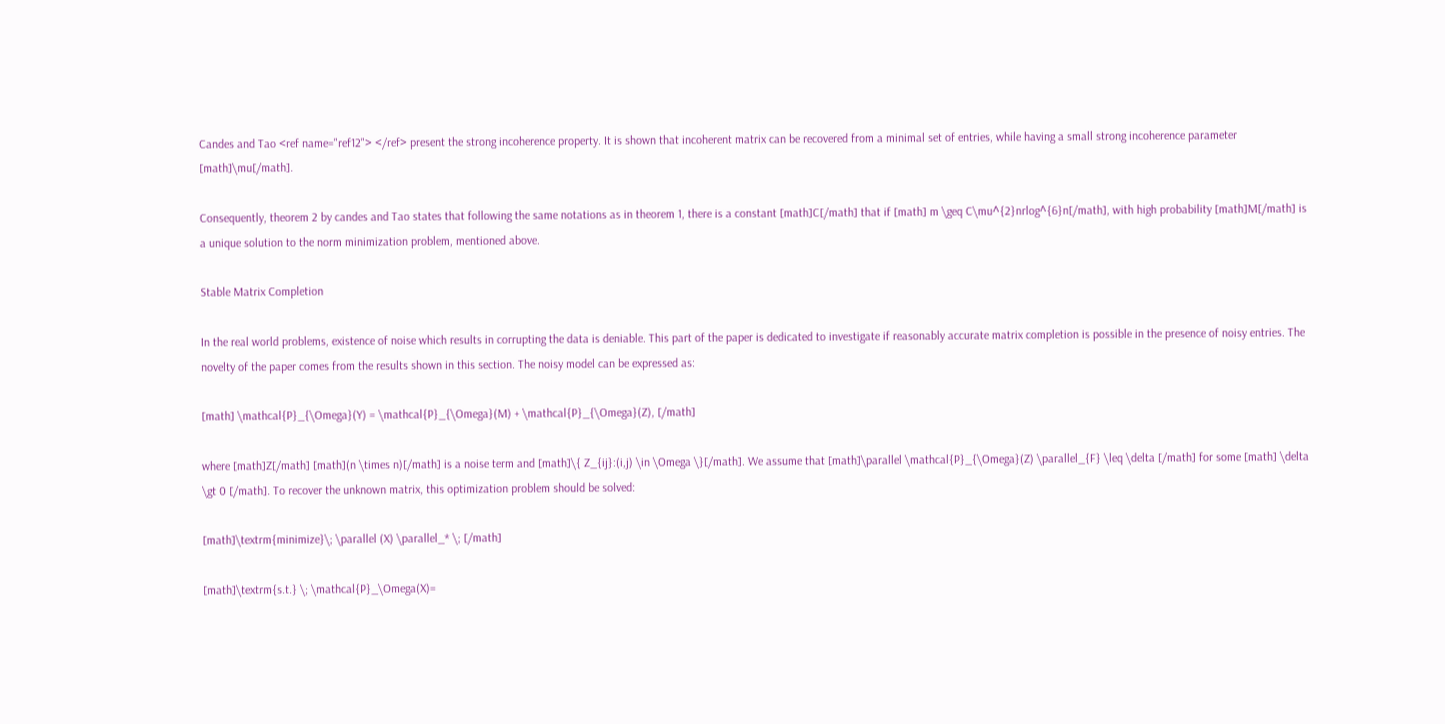Candes and Tao <ref name="ref12"> </ref> present the strong incoherence property. It is shown that incoherent matrix can be recovered from a minimal set of entries, while having a small strong incoherence parameter [math]\mu[/math].

Consequently, theorem 2 by candes and Tao states that following the same notations as in theorem 1, there is a constant [math]C[/math] that if [math] m \geq C\mu^{2}nrlog^{6}n[/math], with high probability [math]M[/math] is a unique solution to the norm minimization problem, mentioned above.

Stable Matrix Completion

In the real world problems, existence of noise which results in corrupting the data is deniable. This part of the paper is dedicated to investigate if reasonably accurate matrix completion is possible in the presence of noisy entries. The novelty of the paper comes from the results shown in this section. The noisy model can be expressed as:

[math] \mathcal{P}_{\Omega}(Y) = \mathcal{P}_{\Omega}(M) + \mathcal{P}_{\Omega}(Z), [/math]

where [math]Z[/math] [math](n \times n)[/math] is a noise term and [math]\{ Z_{ij}:(i,j) \in \Omega \}[/math]. We assume that [math]\parallel \mathcal{P}_{\Omega}(Z) \parallel_{F} \leq \delta [/math] for some [math] \delta \gt 0 [/math]. To recover the unknown matrix, this optimization problem should be solved:

[math]\textrm{minimize}\; \parallel (X) \parallel_* \; [/math]

[math]\textrm{s.t.} \; \mathcal{P}_\Omega(X)=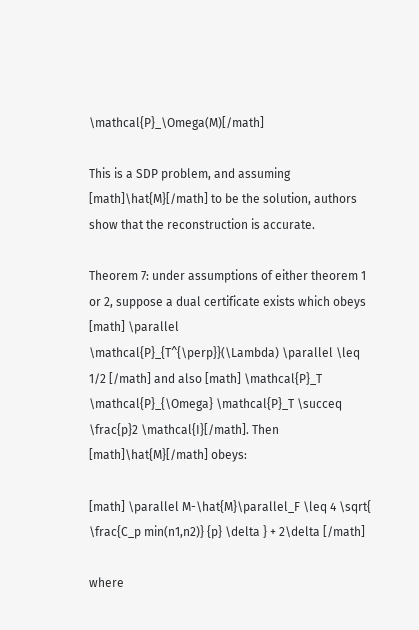\mathcal{P}_\Omega(M)[/math]

This is a SDP problem, and assuming [math]\hat{M}[/math] to be the solution, authors show that the reconstruction is accurate.

Theorem 7: under assumptions of either theorem 1 or 2, suppose a dual certificate exists which obeys [math] \parallel \mathcal{P}_{T^{\perp}}(\Lambda) \parallel \leq 1/2 [/math] and also [math] \mathcal{P}_T \mathcal{P}_{\Omega} \mathcal{P}_T \succeq \frac{p}2 \mathcal{I}[/math]. Then [math]\hat{M}[/math] obeys:

[math] \parallel M-\hat{M}\parallel_F \leq 4 \sqrt{ \frac{C_p min(n1,n2)} {p} \delta } + 2\delta [/math]

where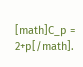[math]C_p = 2+p[/math].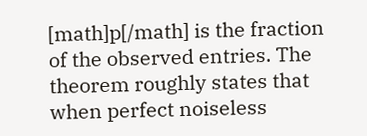[math]p[/math] is the fraction of the observed entries. The theorem roughly states that when perfect noiseless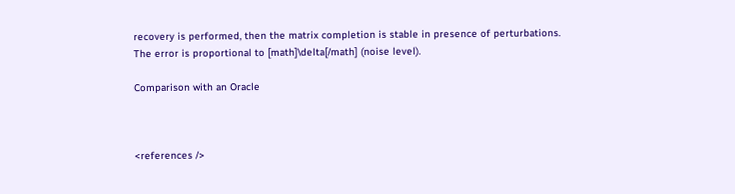recovery is performed, then the matrix completion is stable in presence of perturbations. The error is proportional to [math]\delta[/math] (noise level).

Comparison with an Oracle



<references />